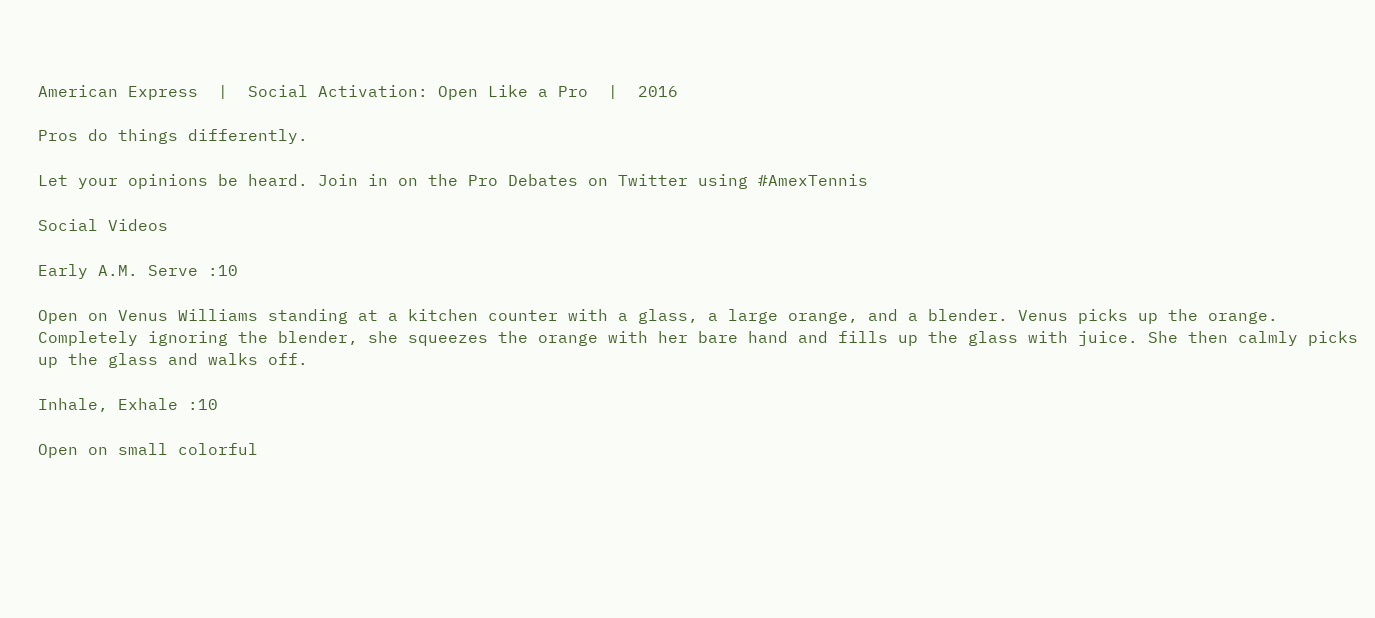American Express  |  Social Activation: Open Like a Pro  |  2016

Pros do things differently.

Let your opinions be heard. Join in on the Pro Debates on Twitter using #AmexTennis

Social Videos

Early A.M. Serve :10

Open on Venus Williams standing at a kitchen counter with a glass, a large orange, and a blender. Venus picks up the orange. Completely ignoring the blender, she squeezes the orange with her bare hand and fills up the glass with juice. She then calmly picks up the glass and walks off.

Inhale, Exhale :10

Open on small colorful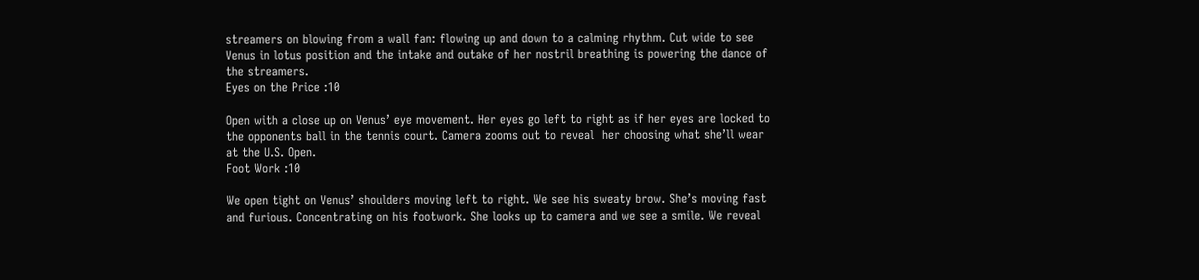streamers on blowing from a wall fan: flowing up and down to a calming rhythm. Cut wide to see Venus in lotus position and the intake and outake of her nostril breathing is powering the dance of the streamers.
Eyes on the Price :10

Open with a close up on Venus’ eye movement. Her eyes go left to right as if her eyes are locked to the opponents ball in the tennis court. Camera zooms out to reveal  her choosing what she’ll wear at the U.S. Open.
Foot Work :10

We open tight on Venus’ shoulders moving left to right. We see his sweaty brow. She’s moving fast and furious. Concentrating on his footwork. She looks up to camera and we see a smile. We reveal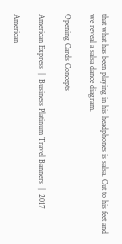that what has been playing in his headphones is salsa. Cut to his feet and we reveal a salsa dance diagram.

Opening Cards Concepts

American Express  |  Business Platinum Travel Banners  |  2017

American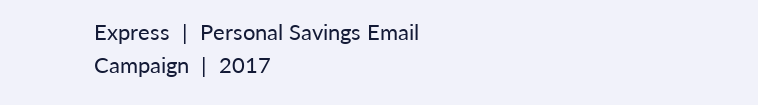Express  |  Personal Savings Email Campaign  |  2017